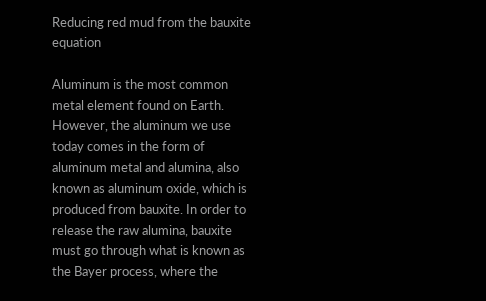Reducing red mud from the bauxite equation

Aluminum is the most common metal element found on Earth. However, the aluminum we use today comes in the form of aluminum metal and alumina, also known as aluminum oxide, which is produced from bauxite. In order to release the raw alumina, bauxite must go through what is known as the Bayer process, where the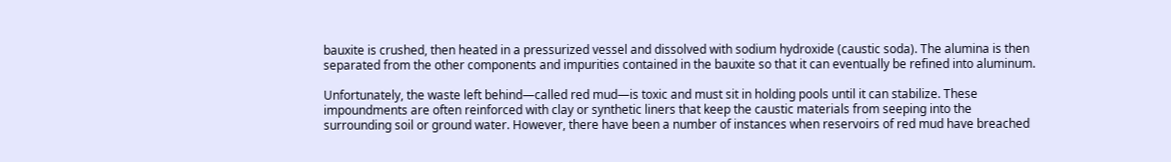bauxite is crushed, then heated in a pressurized vessel and dissolved with sodium hydroxide (caustic soda). The alumina is then separated from the other components and impurities contained in the bauxite so that it can eventually be refined into aluminum.

Unfortunately, the waste left behind—called red mud—is toxic and must sit in holding pools until it can stabilize. These impoundments are often reinforced with clay or synthetic liners that keep the caustic materials from seeping into the surrounding soil or ground water. However, there have been a number of instances when reservoirs of red mud have breached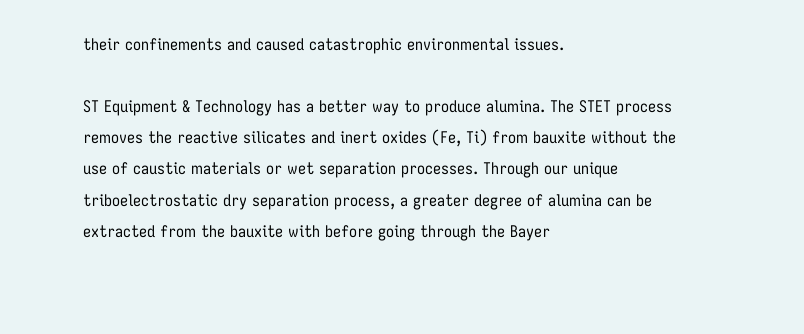their confinements and caused catastrophic environmental issues.

ST Equipment & Technology has a better way to produce alumina. The STET process removes the reactive silicates and inert oxides (Fe, Ti) from bauxite without the use of caustic materials or wet separation processes. Through our unique triboelectrostatic dry separation process, a greater degree of alumina can be extracted from the bauxite with before going through the Bayer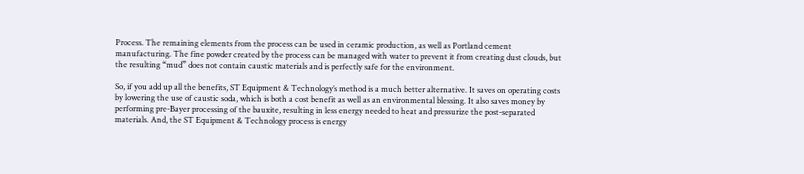Process. The remaining elements from the process can be used in ceramic production, as well as Portland cement manufacturing. The fine powder created by the process can be managed with water to prevent it from creating dust clouds, but the resulting “mud” does not contain caustic materials and is perfectly safe for the environment.

So, if you add up all the benefits, ST Equipment & Technology’s method is a much better alternative. It saves on operating costs by lowering the use of caustic soda, which is both a cost benefit as well as an environmental blessing. It also saves money by performing pre-Bayer processing of the bauxite, resulting in less energy needed to heat and pressurize the post-separated materials. And, the ST Equipment & Technology process is energy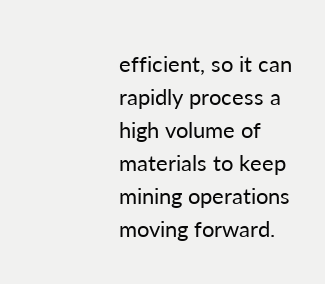efficient, so it can rapidly process a high volume of materials to keep mining operations moving forward.